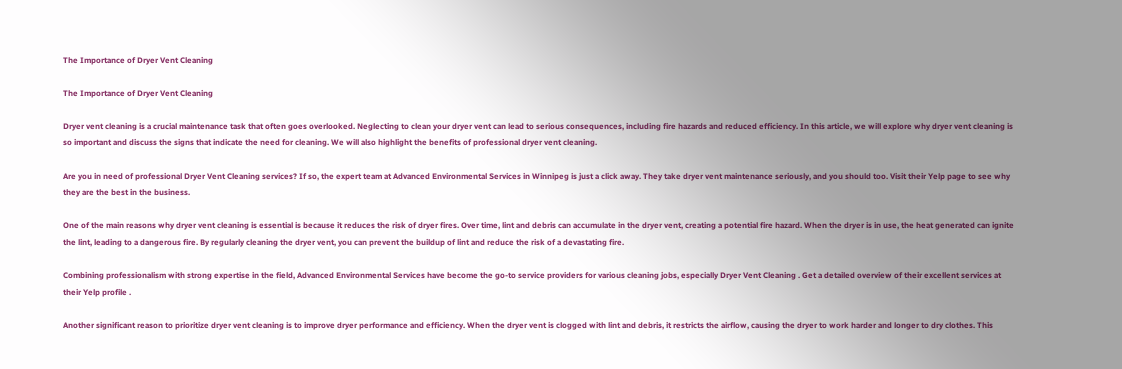The Importance of Dryer Vent Cleaning

The Importance of Dryer Vent Cleaning

Dryer vent cleaning is a crucial maintenance task that often goes overlooked. Neglecting to clean your dryer vent can lead to serious consequences, including fire hazards and reduced efficiency. In this article, we will explore why dryer vent cleaning is so important and discuss the signs that indicate the need for cleaning. We will also highlight the benefits of professional dryer vent cleaning.

Are you in need of professional Dryer Vent Cleaning services? If so, the expert team at Advanced Environmental Services in Winnipeg is just a click away. They take dryer vent maintenance seriously, and you should too. Visit their Yelp page to see why they are the best in the business.

One of the main reasons why dryer vent cleaning is essential is because it reduces the risk of dryer fires. Over time, lint and debris can accumulate in the dryer vent, creating a potential fire hazard. When the dryer is in use, the heat generated can ignite the lint, leading to a dangerous fire. By regularly cleaning the dryer vent, you can prevent the buildup of lint and reduce the risk of a devastating fire.

Combining professionalism with strong expertise in the field, Advanced Environmental Services have become the go-to service providers for various cleaning jobs, especially Dryer Vent Cleaning . Get a detailed overview of their excellent services at their Yelp profile .

Another significant reason to prioritize dryer vent cleaning is to improve dryer performance and efficiency. When the dryer vent is clogged with lint and debris, it restricts the airflow, causing the dryer to work harder and longer to dry clothes. This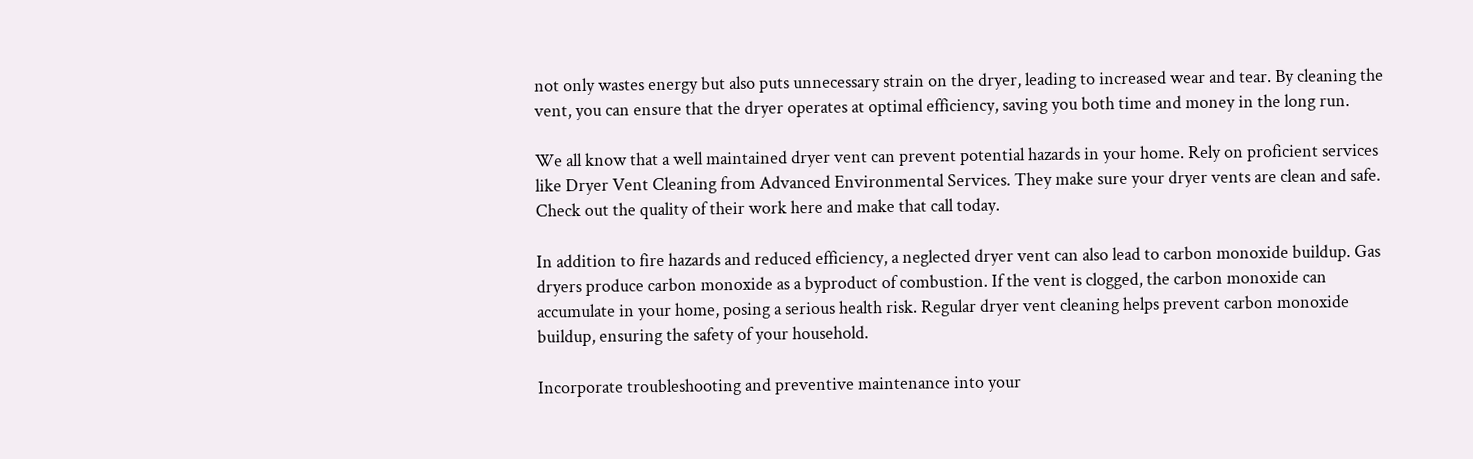not only wastes energy but also puts unnecessary strain on the dryer, leading to increased wear and tear. By cleaning the vent, you can ensure that the dryer operates at optimal efficiency, saving you both time and money in the long run.

We all know that a well maintained dryer vent can prevent potential hazards in your home. Rely on proficient services like Dryer Vent Cleaning from Advanced Environmental Services. They make sure your dryer vents are clean and safe. Check out the quality of their work here and make that call today.

In addition to fire hazards and reduced efficiency, a neglected dryer vent can also lead to carbon monoxide buildup. Gas dryers produce carbon monoxide as a byproduct of combustion. If the vent is clogged, the carbon monoxide can accumulate in your home, posing a serious health risk. Regular dryer vent cleaning helps prevent carbon monoxide buildup, ensuring the safety of your household.

Incorporate troubleshooting and preventive maintenance into your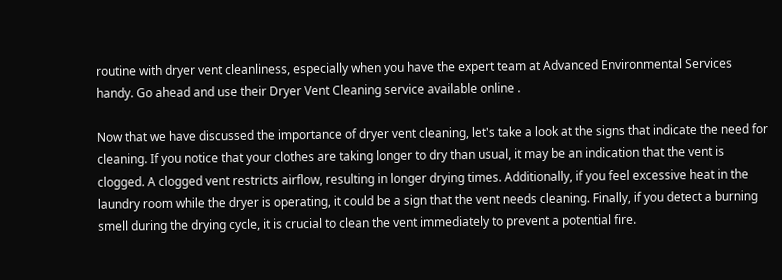routine with dryer vent cleanliness, especially when you have the expert team at Advanced Environmental Services handy. Go ahead and use their Dryer Vent Cleaning service available online .

Now that we have discussed the importance of dryer vent cleaning, let's take a look at the signs that indicate the need for cleaning. If you notice that your clothes are taking longer to dry than usual, it may be an indication that the vent is clogged. A clogged vent restricts airflow, resulting in longer drying times. Additionally, if you feel excessive heat in the laundry room while the dryer is operating, it could be a sign that the vent needs cleaning. Finally, if you detect a burning smell during the drying cycle, it is crucial to clean the vent immediately to prevent a potential fire.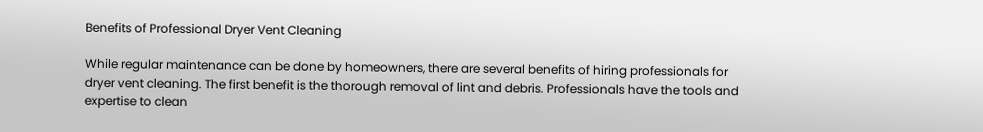Benefits of Professional Dryer Vent Cleaning

While regular maintenance can be done by homeowners, there are several benefits of hiring professionals for dryer vent cleaning. The first benefit is the thorough removal of lint and debris. Professionals have the tools and expertise to clean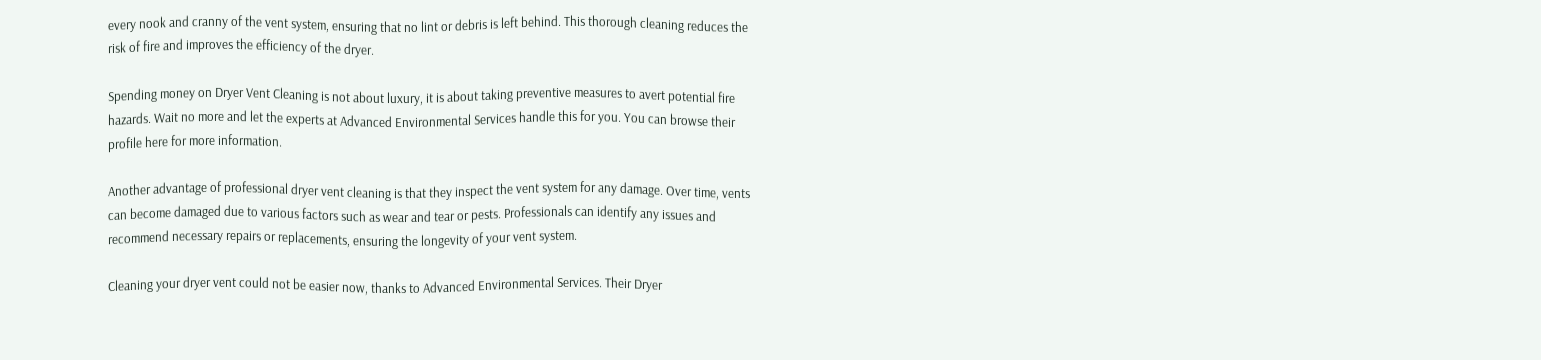every nook and cranny of the vent system, ensuring that no lint or debris is left behind. This thorough cleaning reduces the risk of fire and improves the efficiency of the dryer.

Spending money on Dryer Vent Cleaning is not about luxury, it is about taking preventive measures to avert potential fire hazards. Wait no more and let the experts at Advanced Environmental Services handle this for you. You can browse their profile here for more information.

Another advantage of professional dryer vent cleaning is that they inspect the vent system for any damage. Over time, vents can become damaged due to various factors such as wear and tear or pests. Professionals can identify any issues and recommend necessary repairs or replacements, ensuring the longevity of your vent system.

Cleaning your dryer vent could not be easier now, thanks to Advanced Environmental Services. Their Dryer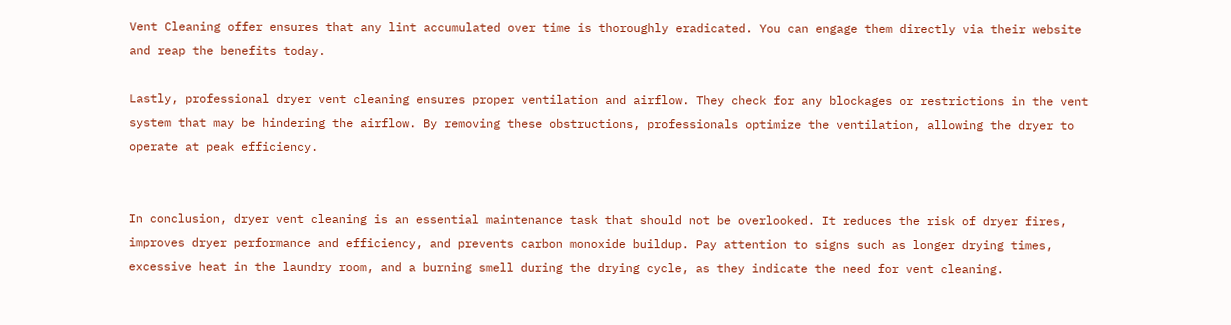Vent Cleaning offer ensures that any lint accumulated over time is thoroughly eradicated. You can engage them directly via their website and reap the benefits today.

Lastly, professional dryer vent cleaning ensures proper ventilation and airflow. They check for any blockages or restrictions in the vent system that may be hindering the airflow. By removing these obstructions, professionals optimize the ventilation, allowing the dryer to operate at peak efficiency.


In conclusion, dryer vent cleaning is an essential maintenance task that should not be overlooked. It reduces the risk of dryer fires, improves dryer performance and efficiency, and prevents carbon monoxide buildup. Pay attention to signs such as longer drying times, excessive heat in the laundry room, and a burning smell during the drying cycle, as they indicate the need for vent cleaning.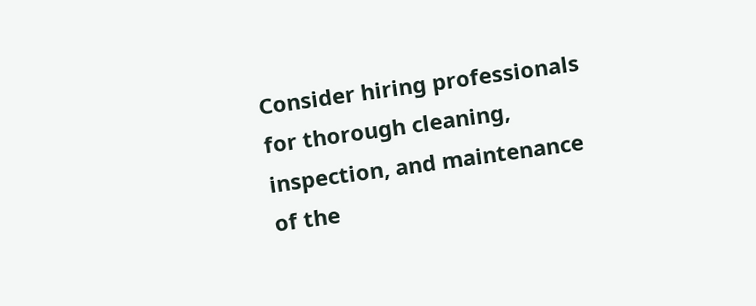Consider hiring professionals for thorough cleaning, inspection, and maintenance of the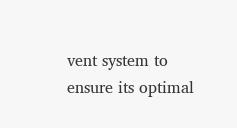vent system to ensure its optimal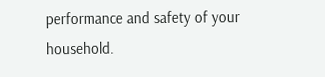performance and safety of your household.